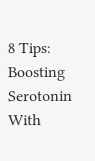8 Tips: Boosting Serotonin With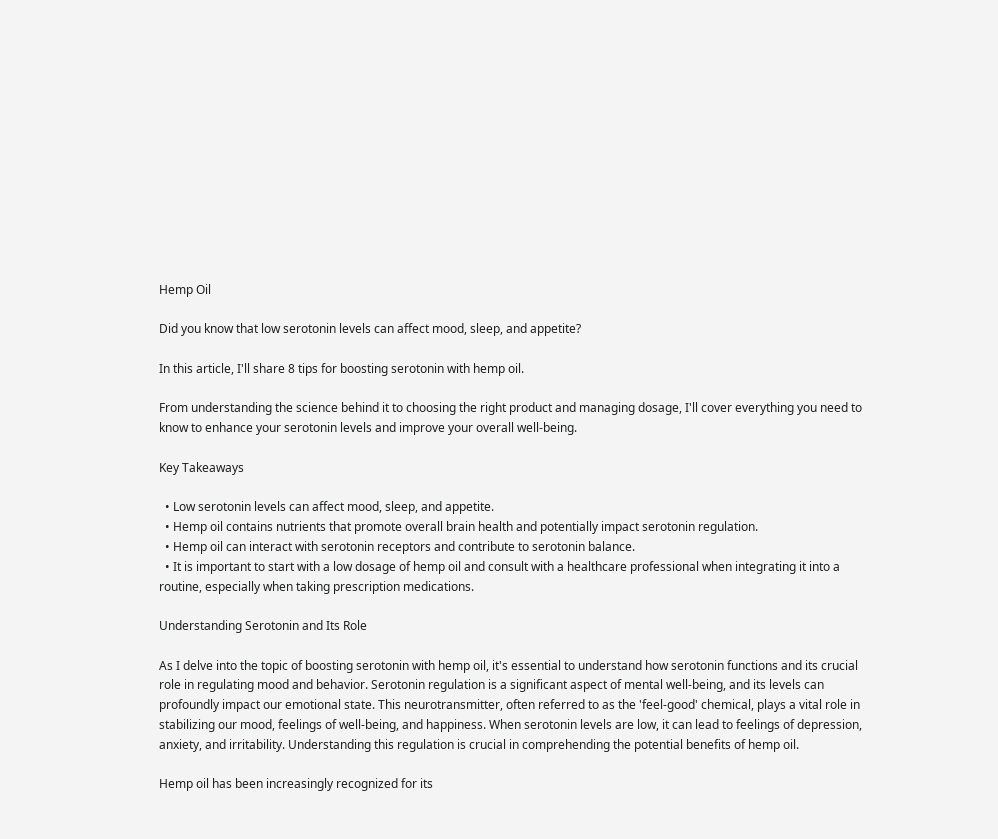Hemp Oil

Did you know that low serotonin levels can affect mood, sleep, and appetite?

In this article, I'll share 8 tips for boosting serotonin with hemp oil.

From understanding the science behind it to choosing the right product and managing dosage, I'll cover everything you need to know to enhance your serotonin levels and improve your overall well-being.

Key Takeaways

  • Low serotonin levels can affect mood, sleep, and appetite.
  • Hemp oil contains nutrients that promote overall brain health and potentially impact serotonin regulation.
  • Hemp oil can interact with serotonin receptors and contribute to serotonin balance.
  • It is important to start with a low dosage of hemp oil and consult with a healthcare professional when integrating it into a routine, especially when taking prescription medications.

Understanding Serotonin and Its Role

As I delve into the topic of boosting serotonin with hemp oil, it's essential to understand how serotonin functions and its crucial role in regulating mood and behavior. Serotonin regulation is a significant aspect of mental well-being, and its levels can profoundly impact our emotional state. This neurotransmitter, often referred to as the 'feel-good' chemical, plays a vital role in stabilizing our mood, feelings of well-being, and happiness. When serotonin levels are low, it can lead to feelings of depression, anxiety, and irritability. Understanding this regulation is crucial in comprehending the potential benefits of hemp oil.

Hemp oil has been increasingly recognized for its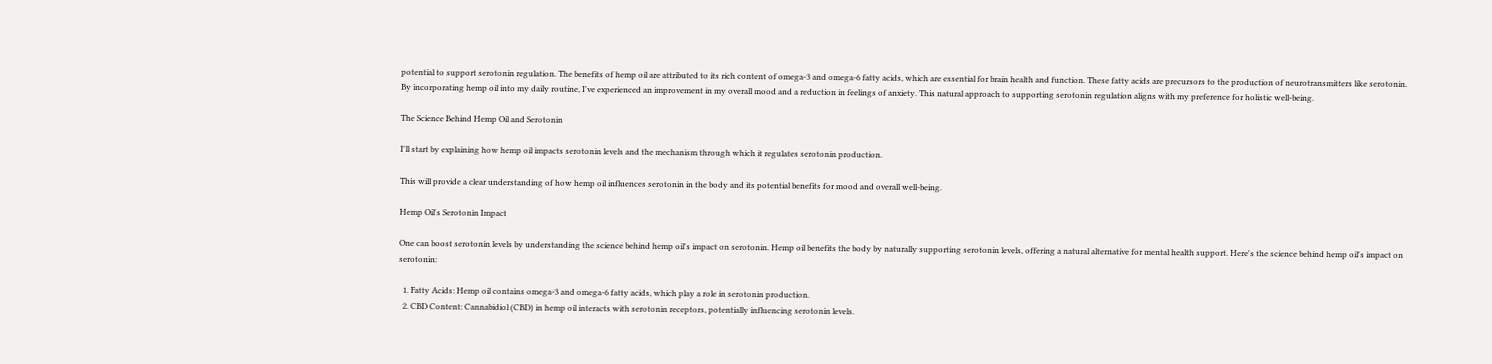potential to support serotonin regulation. The benefits of hemp oil are attributed to its rich content of omega-3 and omega-6 fatty acids, which are essential for brain health and function. These fatty acids are precursors to the production of neurotransmitters like serotonin. By incorporating hemp oil into my daily routine, I've experienced an improvement in my overall mood and a reduction in feelings of anxiety. This natural approach to supporting serotonin regulation aligns with my preference for holistic well-being.

The Science Behind Hemp Oil and Serotonin

I'll start by explaining how hemp oil impacts serotonin levels and the mechanism through which it regulates serotonin production.

This will provide a clear understanding of how hemp oil influences serotonin in the body and its potential benefits for mood and overall well-being.

Hemp Oil's Serotonin Impact

One can boost serotonin levels by understanding the science behind hemp oil's impact on serotonin. Hemp oil benefits the body by naturally supporting serotonin levels, offering a natural alternative for mental health support. Here's the science behind hemp oil's impact on serotonin:

  1. Fatty Acids: Hemp oil contains omega-3 and omega-6 fatty acids, which play a role in serotonin production.
  2. CBD Content: Cannabidiol (CBD) in hemp oil interacts with serotonin receptors, potentially influencing serotonin levels.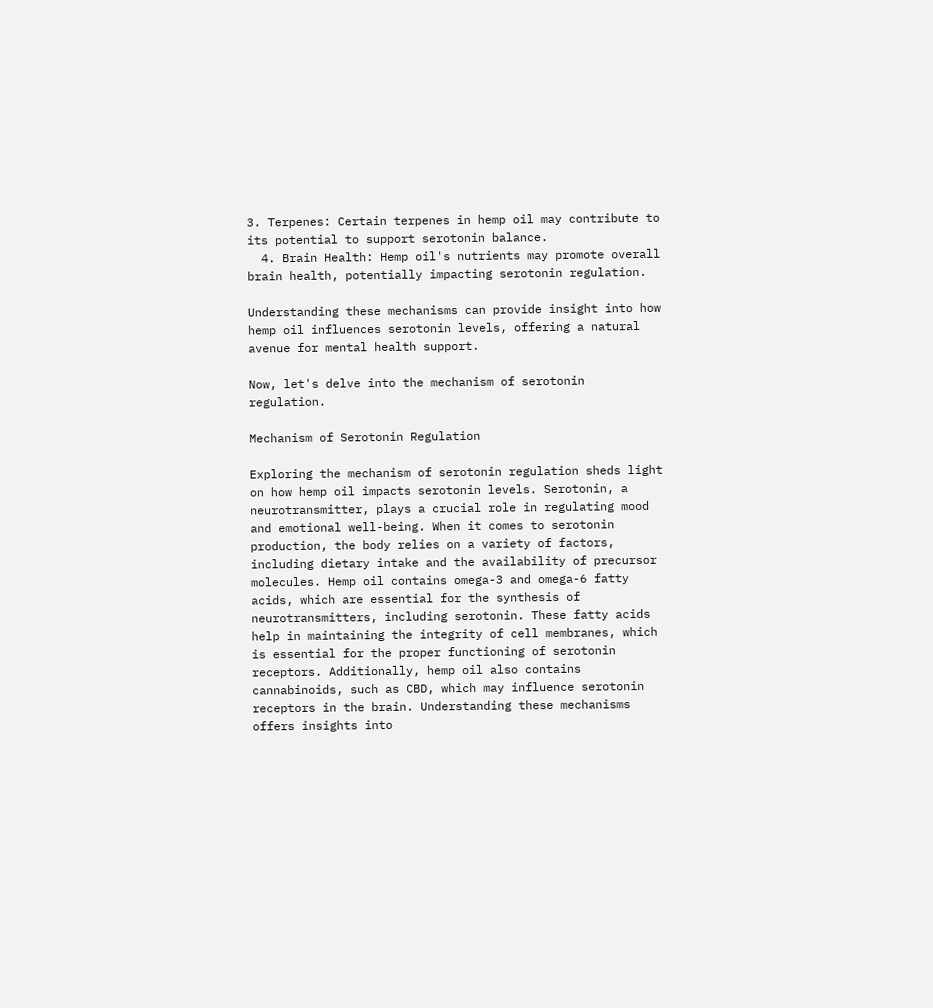3. Terpenes: Certain terpenes in hemp oil may contribute to its potential to support serotonin balance.
  4. Brain Health: Hemp oil's nutrients may promote overall brain health, potentially impacting serotonin regulation.

Understanding these mechanisms can provide insight into how hemp oil influences serotonin levels, offering a natural avenue for mental health support.

Now, let's delve into the mechanism of serotonin regulation.

Mechanism of Serotonin Regulation

Exploring the mechanism of serotonin regulation sheds light on how hemp oil impacts serotonin levels. Serotonin, a neurotransmitter, plays a crucial role in regulating mood and emotional well-being. When it comes to serotonin production, the body relies on a variety of factors, including dietary intake and the availability of precursor molecules. Hemp oil contains omega-3 and omega-6 fatty acids, which are essential for the synthesis of neurotransmitters, including serotonin. These fatty acids help in maintaining the integrity of cell membranes, which is essential for the proper functioning of serotonin receptors. Additionally, hemp oil also contains cannabinoids, such as CBD, which may influence serotonin receptors in the brain. Understanding these mechanisms offers insights into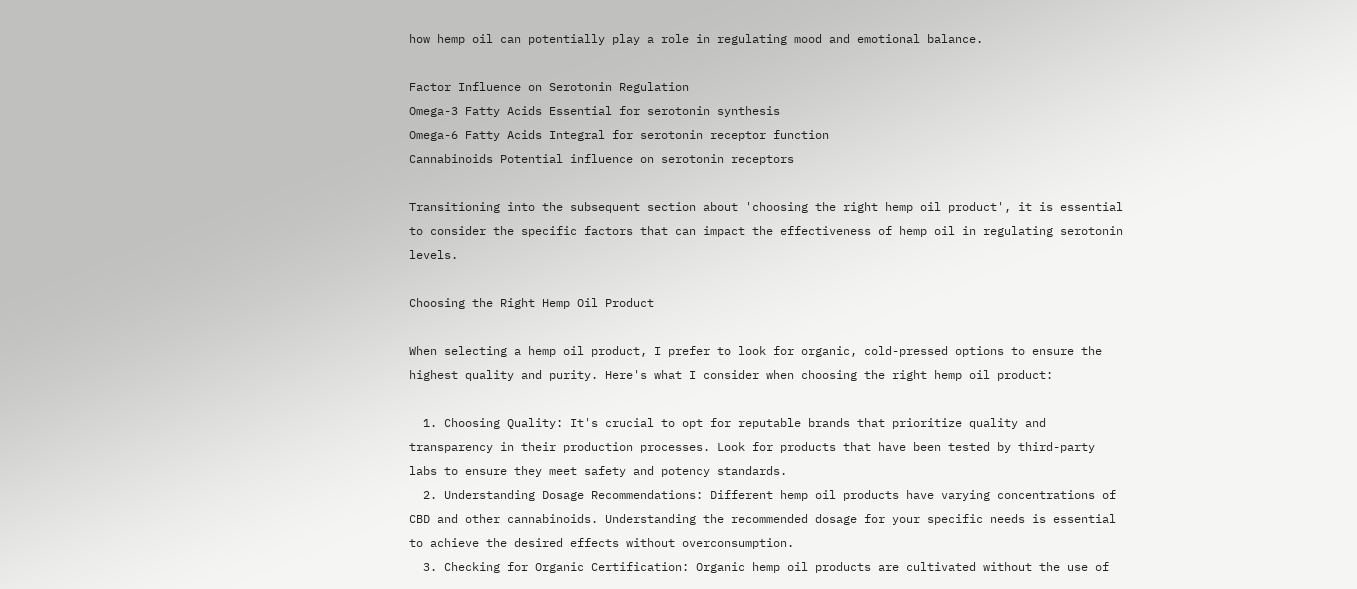how hemp oil can potentially play a role in regulating mood and emotional balance.

Factor Influence on Serotonin Regulation
Omega-3 Fatty Acids Essential for serotonin synthesis
Omega-6 Fatty Acids Integral for serotonin receptor function
Cannabinoids Potential influence on serotonin receptors

Transitioning into the subsequent section about 'choosing the right hemp oil product', it is essential to consider the specific factors that can impact the effectiveness of hemp oil in regulating serotonin levels.

Choosing the Right Hemp Oil Product

When selecting a hemp oil product, I prefer to look for organic, cold-pressed options to ensure the highest quality and purity. Here's what I consider when choosing the right hemp oil product:

  1. Choosing Quality: It's crucial to opt for reputable brands that prioritize quality and transparency in their production processes. Look for products that have been tested by third-party labs to ensure they meet safety and potency standards.
  2. Understanding Dosage Recommendations: Different hemp oil products have varying concentrations of CBD and other cannabinoids. Understanding the recommended dosage for your specific needs is essential to achieve the desired effects without overconsumption.
  3. Checking for Organic Certification: Organic hemp oil products are cultivated without the use of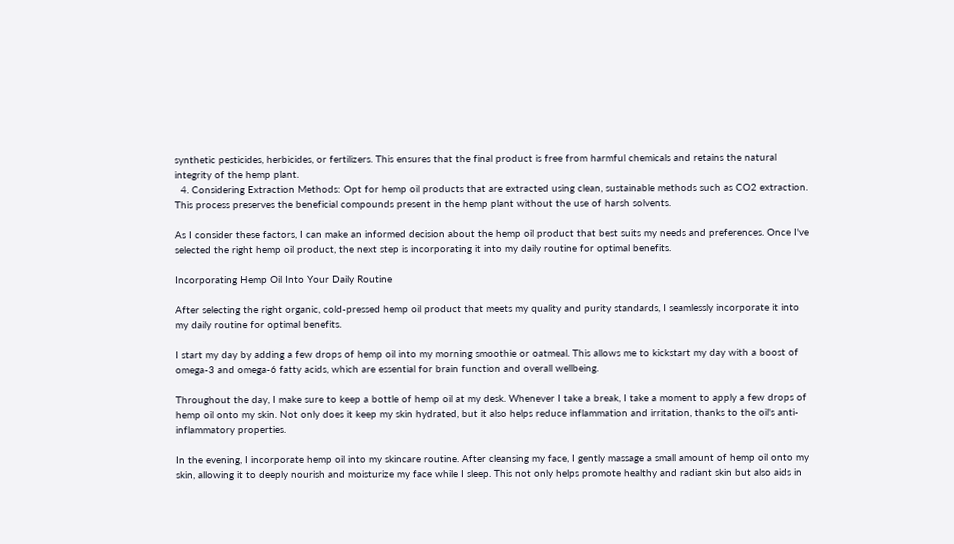synthetic pesticides, herbicides, or fertilizers. This ensures that the final product is free from harmful chemicals and retains the natural integrity of the hemp plant.
  4. Considering Extraction Methods: Opt for hemp oil products that are extracted using clean, sustainable methods such as CO2 extraction. This process preserves the beneficial compounds present in the hemp plant without the use of harsh solvents.

As I consider these factors, I can make an informed decision about the hemp oil product that best suits my needs and preferences. Once I've selected the right hemp oil product, the next step is incorporating it into my daily routine for optimal benefits.

Incorporating Hemp Oil Into Your Daily Routine

After selecting the right organic, cold-pressed hemp oil product that meets my quality and purity standards, I seamlessly incorporate it into my daily routine for optimal benefits.

I start my day by adding a few drops of hemp oil into my morning smoothie or oatmeal. This allows me to kickstart my day with a boost of omega-3 and omega-6 fatty acids, which are essential for brain function and overall wellbeing.

Throughout the day, I make sure to keep a bottle of hemp oil at my desk. Whenever I take a break, I take a moment to apply a few drops of hemp oil onto my skin. Not only does it keep my skin hydrated, but it also helps reduce inflammation and irritation, thanks to the oil's anti-inflammatory properties.

In the evening, I incorporate hemp oil into my skincare routine. After cleansing my face, I gently massage a small amount of hemp oil onto my skin, allowing it to deeply nourish and moisturize my face while I sleep. This not only helps promote healthy and radiant skin but also aids in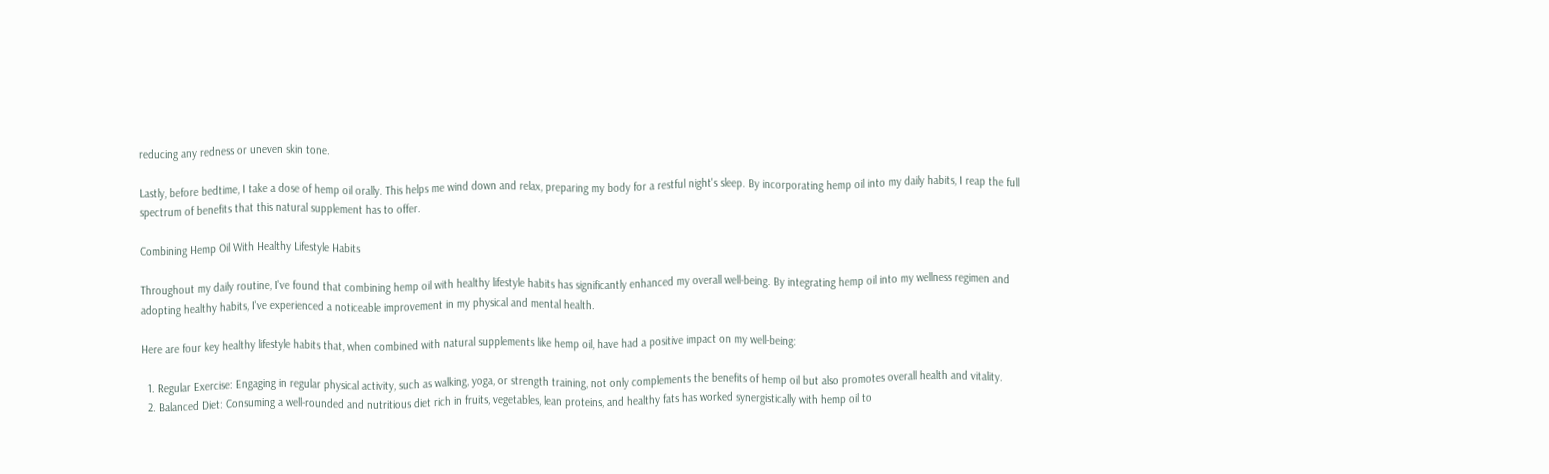reducing any redness or uneven skin tone.

Lastly, before bedtime, I take a dose of hemp oil orally. This helps me wind down and relax, preparing my body for a restful night's sleep. By incorporating hemp oil into my daily habits, I reap the full spectrum of benefits that this natural supplement has to offer.

Combining Hemp Oil With Healthy Lifestyle Habits

Throughout my daily routine, I've found that combining hemp oil with healthy lifestyle habits has significantly enhanced my overall well-being. By integrating hemp oil into my wellness regimen and adopting healthy habits, I've experienced a noticeable improvement in my physical and mental health.

Here are four key healthy lifestyle habits that, when combined with natural supplements like hemp oil, have had a positive impact on my well-being:

  1. Regular Exercise: Engaging in regular physical activity, such as walking, yoga, or strength training, not only complements the benefits of hemp oil but also promotes overall health and vitality.
  2. Balanced Diet: Consuming a well-rounded and nutritious diet rich in fruits, vegetables, lean proteins, and healthy fats has worked synergistically with hemp oil to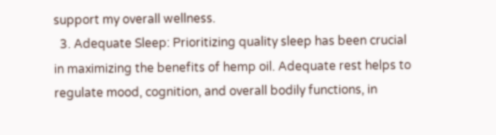support my overall wellness.
  3. Adequate Sleep: Prioritizing quality sleep has been crucial in maximizing the benefits of hemp oil. Adequate rest helps to regulate mood, cognition, and overall bodily functions, in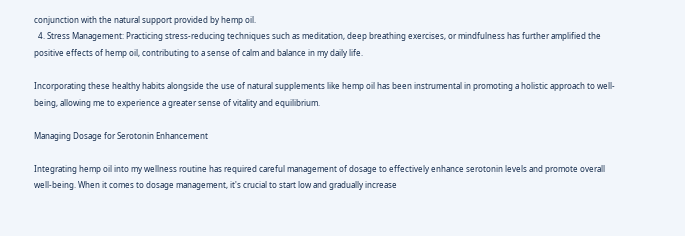conjunction with the natural support provided by hemp oil.
  4. Stress Management: Practicing stress-reducing techniques such as meditation, deep breathing exercises, or mindfulness has further amplified the positive effects of hemp oil, contributing to a sense of calm and balance in my daily life.

Incorporating these healthy habits alongside the use of natural supplements like hemp oil has been instrumental in promoting a holistic approach to well-being, allowing me to experience a greater sense of vitality and equilibrium.

Managing Dosage for Serotonin Enhancement

Integrating hemp oil into my wellness routine has required careful management of dosage to effectively enhance serotonin levels and promote overall well-being. When it comes to dosage management, it's crucial to start low and gradually increase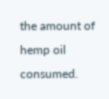the amount of hemp oil consumed.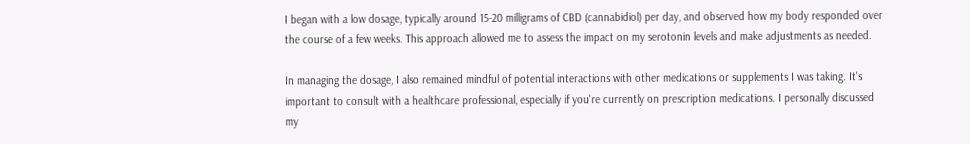I began with a low dosage, typically around 15-20 milligrams of CBD (cannabidiol) per day, and observed how my body responded over the course of a few weeks. This approach allowed me to assess the impact on my serotonin levels and make adjustments as needed.

In managing the dosage, I also remained mindful of potential interactions with other medications or supplements I was taking. It's important to consult with a healthcare professional, especially if you're currently on prescription medications. I personally discussed my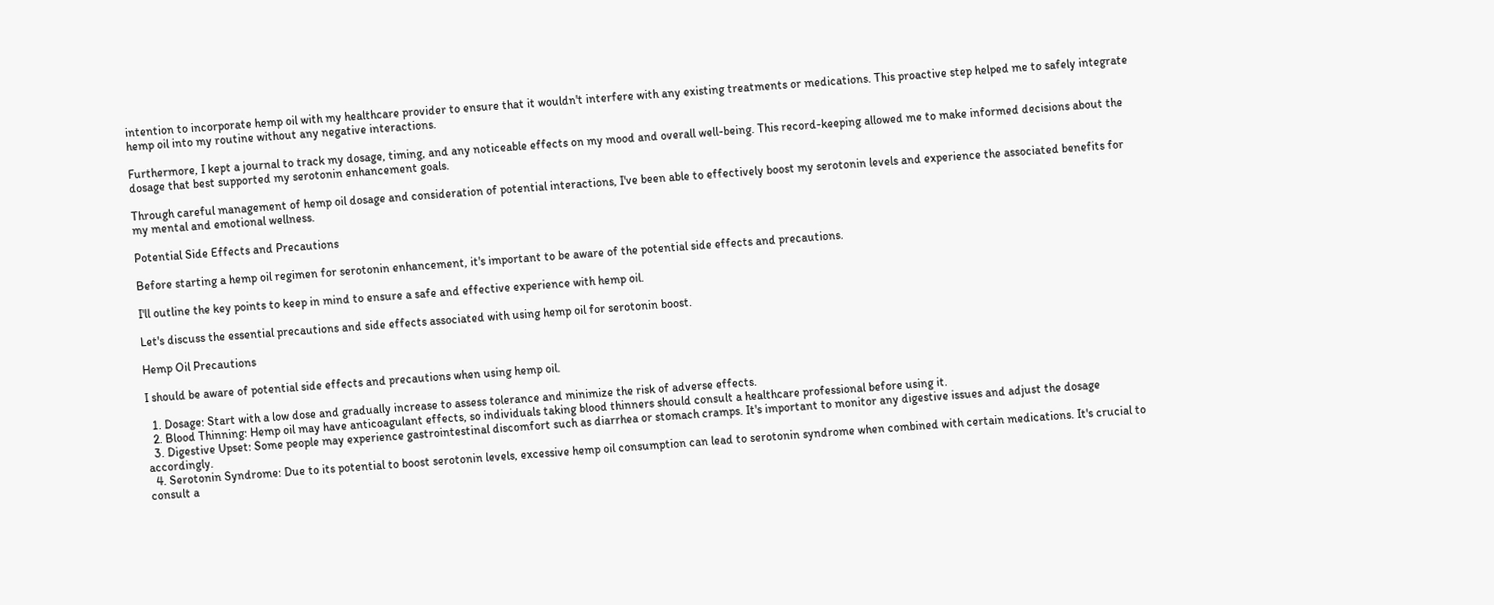intention to incorporate hemp oil with my healthcare provider to ensure that it wouldn't interfere with any existing treatments or medications. This proactive step helped me to safely integrate hemp oil into my routine without any negative interactions.

Furthermore, I kept a journal to track my dosage, timing, and any noticeable effects on my mood and overall well-being. This record-keeping allowed me to make informed decisions about the dosage that best supported my serotonin enhancement goals.

Through careful management of hemp oil dosage and consideration of potential interactions, I've been able to effectively boost my serotonin levels and experience the associated benefits for my mental and emotional wellness.

Potential Side Effects and Precautions

Before starting a hemp oil regimen for serotonin enhancement, it's important to be aware of the potential side effects and precautions.

I'll outline the key points to keep in mind to ensure a safe and effective experience with hemp oil.

Let's discuss the essential precautions and side effects associated with using hemp oil for serotonin boost.

Hemp Oil Precautions

I should be aware of potential side effects and precautions when using hemp oil.

  1. Dosage: Start with a low dose and gradually increase to assess tolerance and minimize the risk of adverse effects.
  2. Blood Thinning: Hemp oil may have anticoagulant effects, so individuals taking blood thinners should consult a healthcare professional before using it.
  3. Digestive Upset: Some people may experience gastrointestinal discomfort such as diarrhea or stomach cramps. It's important to monitor any digestive issues and adjust the dosage accordingly.
  4. Serotonin Syndrome: Due to its potential to boost serotonin levels, excessive hemp oil consumption can lead to serotonin syndrome when combined with certain medications. It's crucial to consult a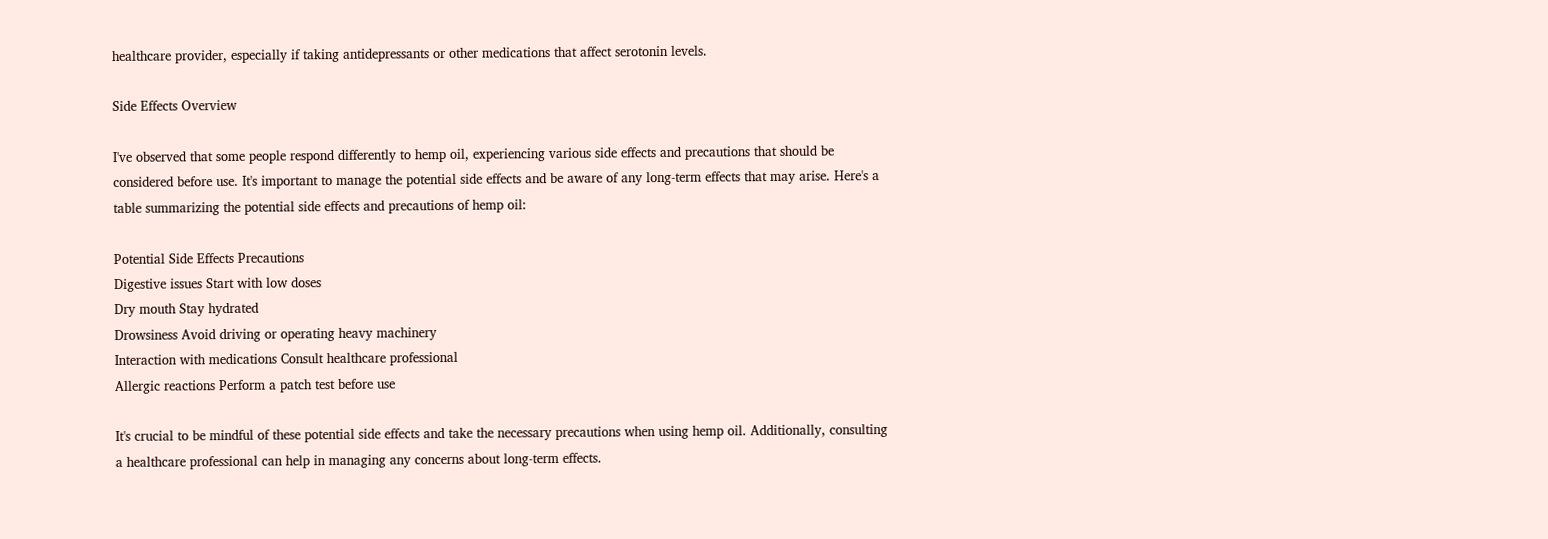healthcare provider, especially if taking antidepressants or other medications that affect serotonin levels.

Side Effects Overview

I've observed that some people respond differently to hemp oil, experiencing various side effects and precautions that should be considered before use. It's important to manage the potential side effects and be aware of any long-term effects that may arise. Here's a table summarizing the potential side effects and precautions of hemp oil:

Potential Side Effects Precautions
Digestive issues Start with low doses
Dry mouth Stay hydrated
Drowsiness Avoid driving or operating heavy machinery
Interaction with medications Consult healthcare professional
Allergic reactions Perform a patch test before use

It's crucial to be mindful of these potential side effects and take the necessary precautions when using hemp oil. Additionally, consulting a healthcare professional can help in managing any concerns about long-term effects.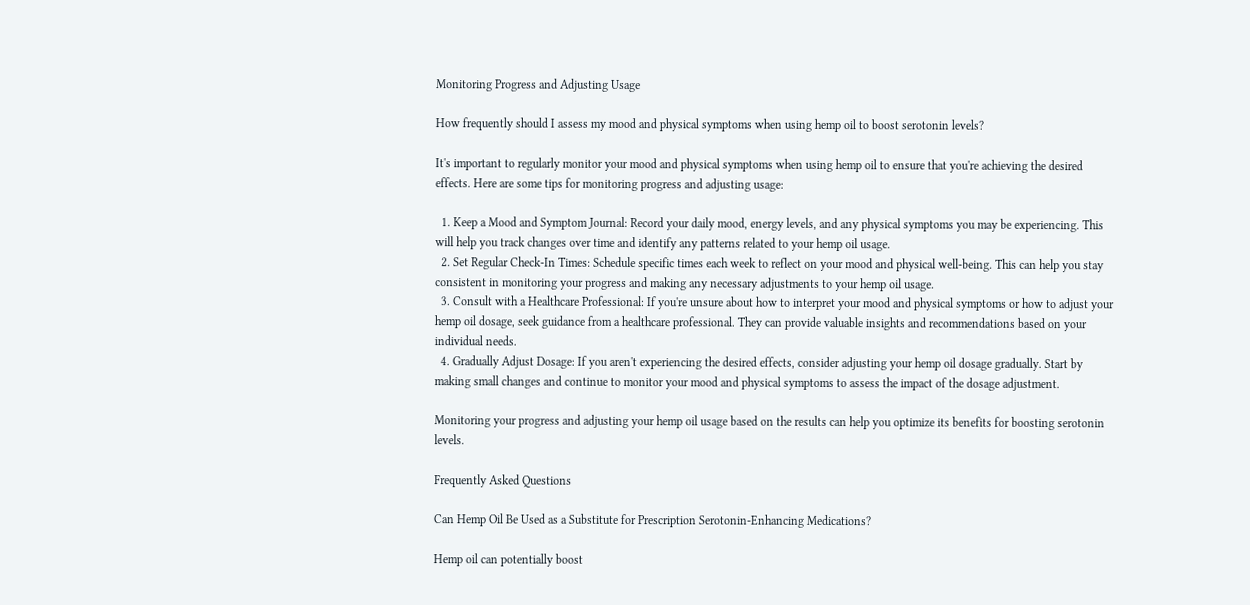Monitoring Progress and Adjusting Usage

How frequently should I assess my mood and physical symptoms when using hemp oil to boost serotonin levels?

It's important to regularly monitor your mood and physical symptoms when using hemp oil to ensure that you're achieving the desired effects. Here are some tips for monitoring progress and adjusting usage:

  1. Keep a Mood and Symptom Journal: Record your daily mood, energy levels, and any physical symptoms you may be experiencing. This will help you track changes over time and identify any patterns related to your hemp oil usage.
  2. Set Regular Check-In Times: Schedule specific times each week to reflect on your mood and physical well-being. This can help you stay consistent in monitoring your progress and making any necessary adjustments to your hemp oil usage.
  3. Consult with a Healthcare Professional: If you're unsure about how to interpret your mood and physical symptoms or how to adjust your hemp oil dosage, seek guidance from a healthcare professional. They can provide valuable insights and recommendations based on your individual needs.
  4. Gradually Adjust Dosage: If you aren't experiencing the desired effects, consider adjusting your hemp oil dosage gradually. Start by making small changes and continue to monitor your mood and physical symptoms to assess the impact of the dosage adjustment.

Monitoring your progress and adjusting your hemp oil usage based on the results can help you optimize its benefits for boosting serotonin levels.

Frequently Asked Questions

Can Hemp Oil Be Used as a Substitute for Prescription Serotonin-Enhancing Medications?

Hemp oil can potentially boost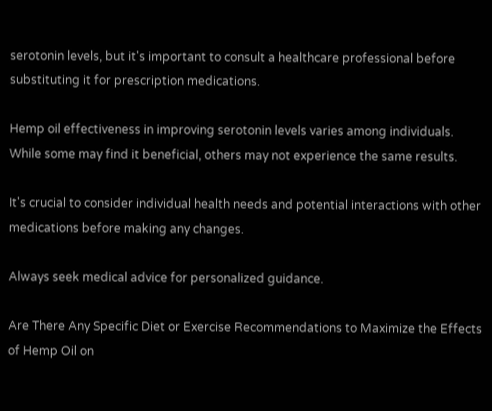serotonin levels, but it's important to consult a healthcare professional before substituting it for prescription medications.

Hemp oil effectiveness in improving serotonin levels varies among individuals. While some may find it beneficial, others may not experience the same results.

It's crucial to consider individual health needs and potential interactions with other medications before making any changes.

Always seek medical advice for personalized guidance.

Are There Any Specific Diet or Exercise Recommendations to Maximize the Effects of Hemp Oil on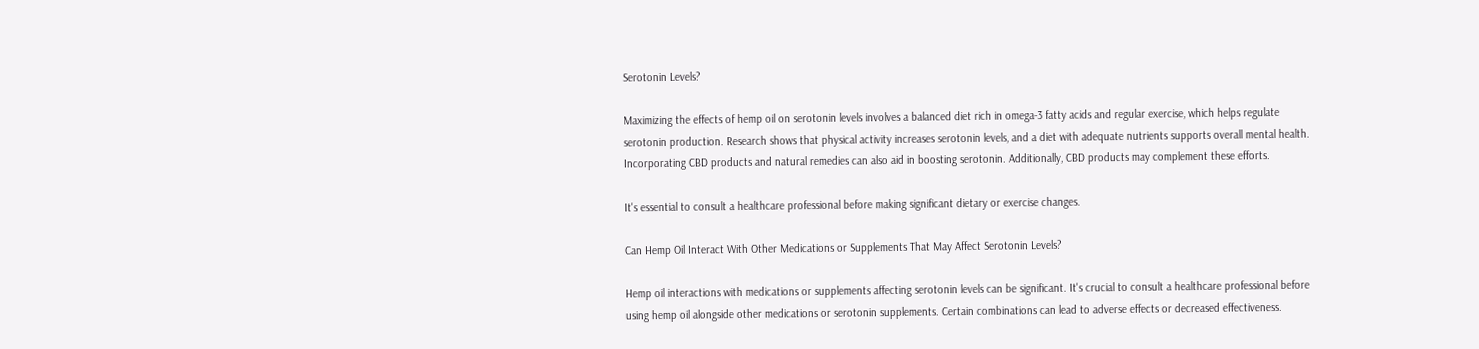Serotonin Levels?

Maximizing the effects of hemp oil on serotonin levels involves a balanced diet rich in omega-3 fatty acids and regular exercise, which helps regulate serotonin production. Research shows that physical activity increases serotonin levels, and a diet with adequate nutrients supports overall mental health. Incorporating CBD products and natural remedies can also aid in boosting serotonin. Additionally, CBD products may complement these efforts.

It's essential to consult a healthcare professional before making significant dietary or exercise changes.

Can Hemp Oil Interact With Other Medications or Supplements That May Affect Serotonin Levels?

Hemp oil interactions with medications or supplements affecting serotonin levels can be significant. It's crucial to consult a healthcare professional before using hemp oil alongside other medications or serotonin supplements. Certain combinations can lead to adverse effects or decreased effectiveness.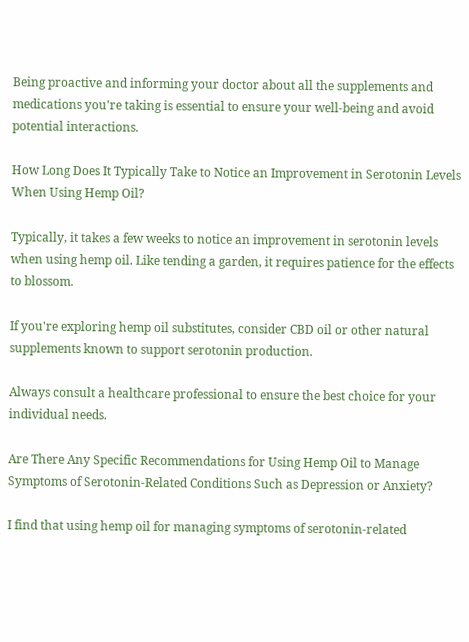Being proactive and informing your doctor about all the supplements and medications you're taking is essential to ensure your well-being and avoid potential interactions.

How Long Does It Typically Take to Notice an Improvement in Serotonin Levels When Using Hemp Oil?

Typically, it takes a few weeks to notice an improvement in serotonin levels when using hemp oil. Like tending a garden, it requires patience for the effects to blossom.

If you're exploring hemp oil substitutes, consider CBD oil or other natural supplements known to support serotonin production.

Always consult a healthcare professional to ensure the best choice for your individual needs.

Are There Any Specific Recommendations for Using Hemp Oil to Manage Symptoms of Serotonin-Related Conditions Such as Depression or Anxiety?

I find that using hemp oil for managing symptoms of serotonin-related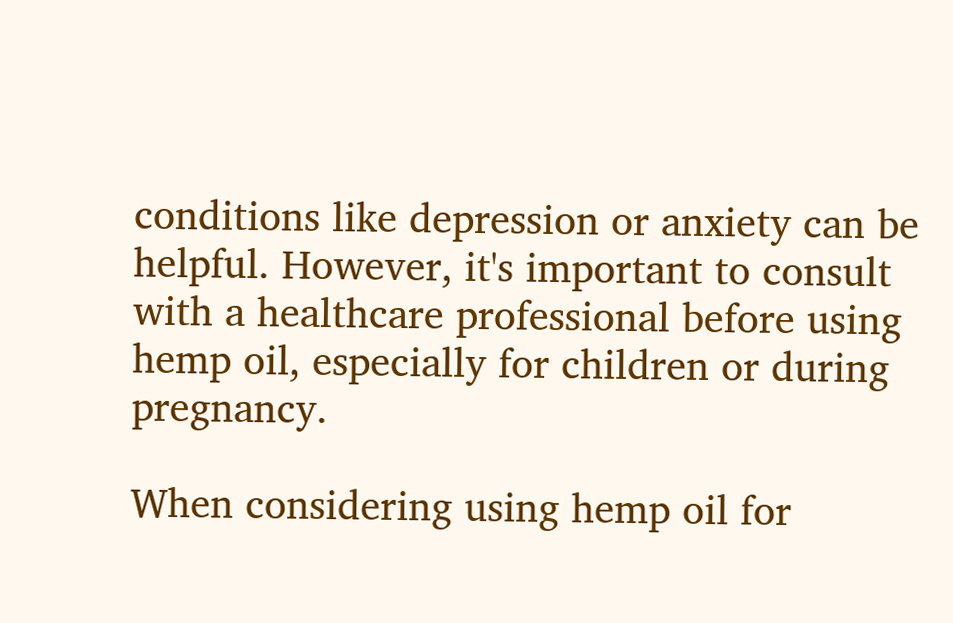conditions like depression or anxiety can be helpful. However, it's important to consult with a healthcare professional before using hemp oil, especially for children or during pregnancy.

When considering using hemp oil for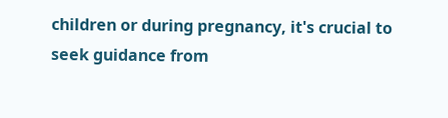children or during pregnancy, it's crucial to seek guidance from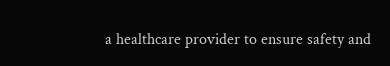a healthcare provider to ensure safety and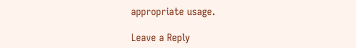appropriate usage.

Leave a Reply